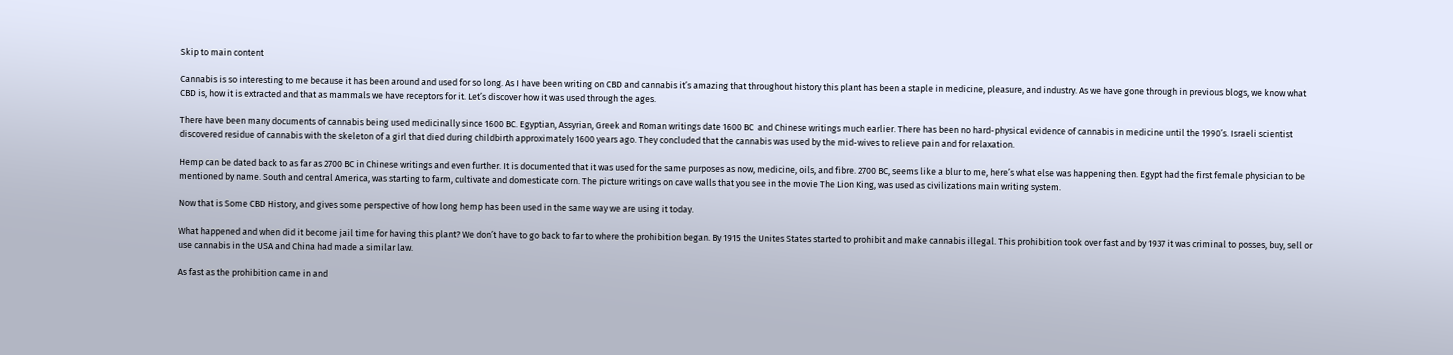Skip to main content

Cannabis is so interesting to me because it has been around and used for so long. As I have been writing on CBD and cannabis it’s amazing that throughout history this plant has been a staple in medicine, pleasure, and industry. As we have gone through in previous blogs, we know what CBD is, how it is extracted and that as mammals we have receptors for it. Let’s discover how it was used through the ages.

There have been many documents of cannabis being used medicinally since 1600 BC. Egyptian, Assyrian, Greek and Roman writings date 1600 BC  and Chinese writings much earlier. There has been no hard-physical evidence of cannabis in medicine until the 1990’s. Israeli scientist discovered residue of cannabis with the skeleton of a girl that died during childbirth approximately 1600 years ago. They concluded that the cannabis was used by the mid-wives to relieve pain and for relaxation.

Hemp can be dated back to as far as 2700 BC in Chinese writings and even further. It is documented that it was used for the same purposes as now, medicine, oils, and fibre. 2700 BC, seems like a blur to me, here’s what else was happening then. Egypt had the first female physician to be mentioned by name. South and central America, was starting to farm, cultivate and domesticate corn. The picture writings on cave walls that you see in the movie The Lion King, was used as civilizations main writing system.

Now that is Some CBD History, and gives some perspective of how long hemp has been used in the same way we are using it today.

What happened and when did it become jail time for having this plant? We don’t have to go back to far to where the prohibition began. By 1915 the Unites States started to prohibit and make cannabis illegal. This prohibition took over fast and by 1937 it was criminal to posses, buy, sell or use cannabis in the USA and China had made a similar law.

As fast as the prohibition came in and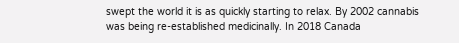swept the world it is as quickly starting to relax. By 2002 cannabis was being re-established medicinally. In 2018 Canada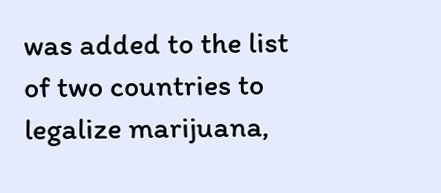was added to the list of two countries to legalize marijuana,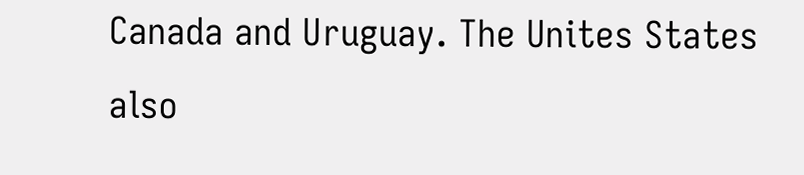Canada and Uruguay. The Unites States also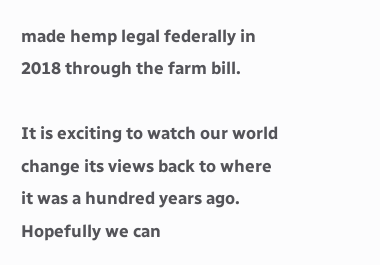made hemp legal federally in 2018 through the farm bill.

It is exciting to watch our world change its views back to where it was a hundred years ago. Hopefully we can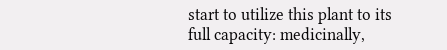start to utilize this plant to its full capacity: medicinally,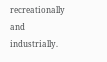recreationally and industrially.